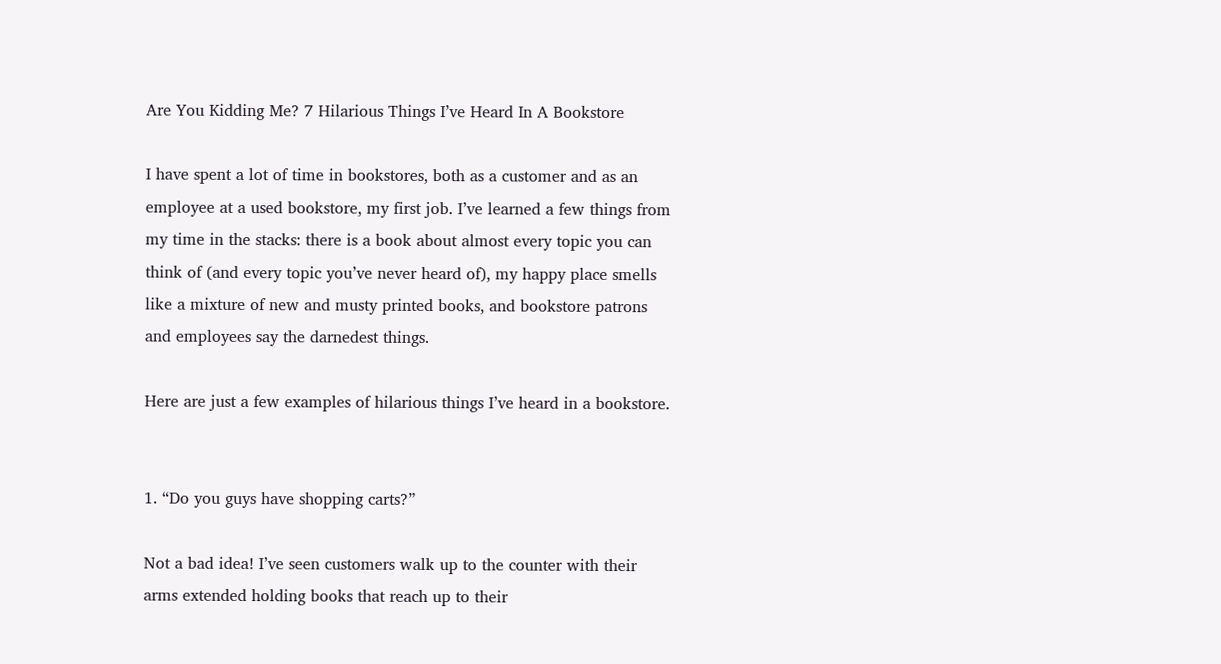Are You Kidding Me? 7 Hilarious Things I’ve Heard In A Bookstore

I have spent a lot of time in bookstores, both as a customer and as an employee at a used bookstore, my first job. I’ve learned a few things from my time in the stacks: there is a book about almost every topic you can think of (and every topic you’ve never heard of), my happy place smells like a mixture of new and musty printed books, and bookstore patrons and employees say the darnedest things.

Here are just a few examples of hilarious things I’ve heard in a bookstore.


1. “Do you guys have shopping carts?”

Not a bad idea! I’ve seen customers walk up to the counter with their arms extended holding books that reach up to their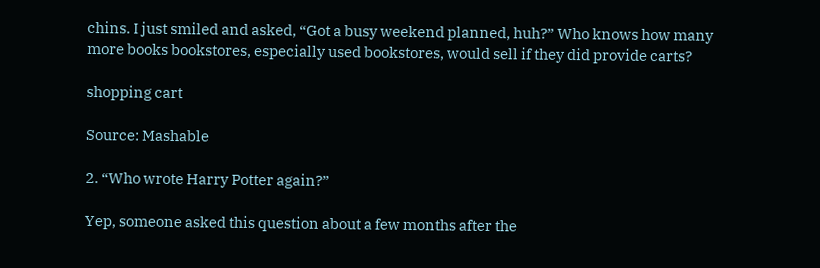chins. I just smiled and asked, “Got a busy weekend planned, huh?” Who knows how many more books bookstores, especially used bookstores, would sell if they did provide carts?

shopping cart

Source: Mashable

2. “Who wrote Harry Potter again?”

Yep, someone asked this question about a few months after the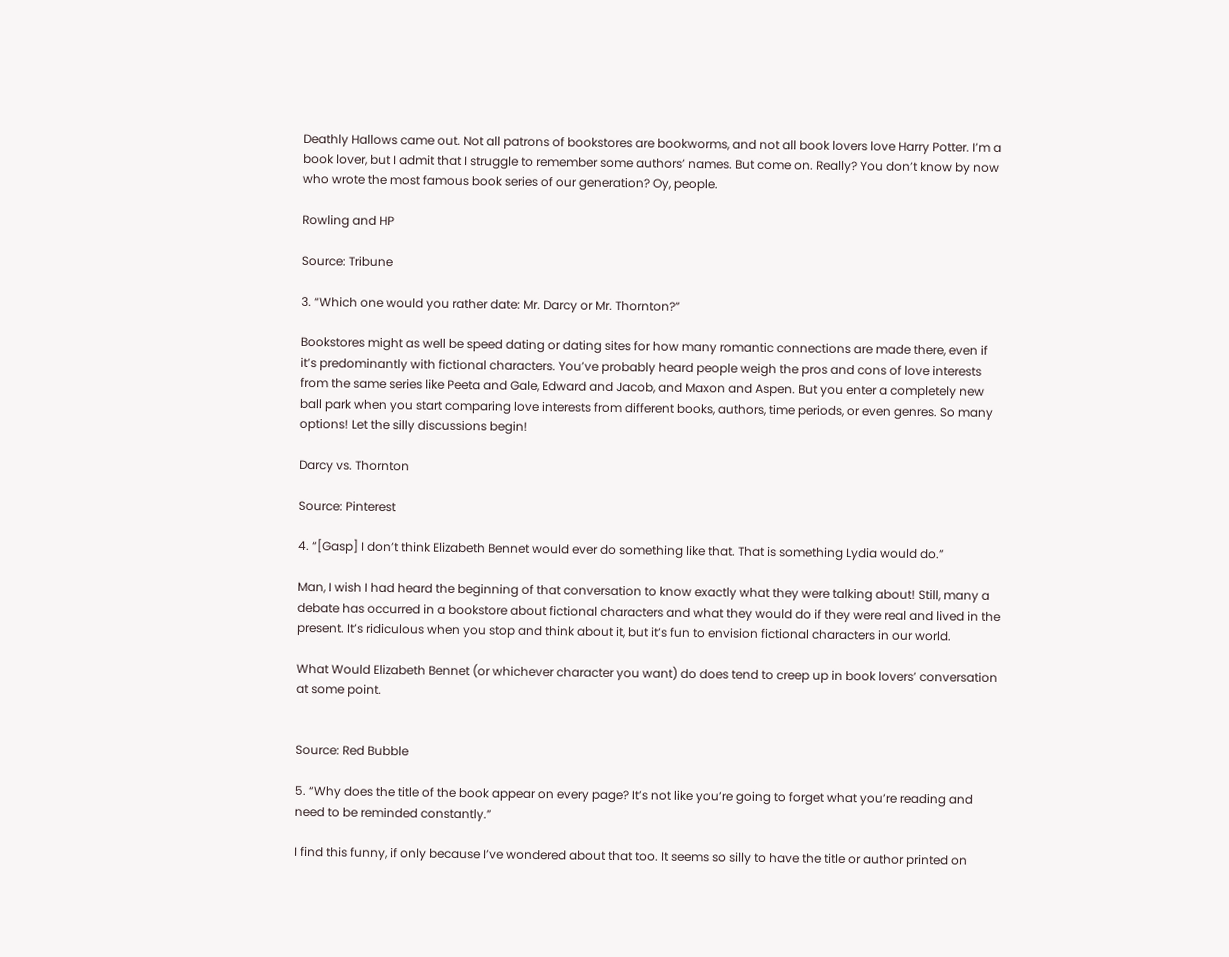Deathly Hallows came out. Not all patrons of bookstores are bookworms, and not all book lovers love Harry Potter. I’m a book lover, but I admit that I struggle to remember some authors’ names. But come on. Really? You don’t know by now who wrote the most famous book series of our generation? Oy, people.

Rowling and HP

Source: Tribune

3. “Which one would you rather date: Mr. Darcy or Mr. Thornton?”

Bookstores might as well be speed dating or dating sites for how many romantic connections are made there, even if it’s predominantly with fictional characters. You’ve probably heard people weigh the pros and cons of love interests from the same series like Peeta and Gale, Edward and Jacob, and Maxon and Aspen. But you enter a completely new ball park when you start comparing love interests from different books, authors, time periods, or even genres. So many options! Let the silly discussions begin!

Darcy vs. Thornton

Source: Pinterest

4. “[Gasp] I don’t think Elizabeth Bennet would ever do something like that. That is something Lydia would do.”

Man, I wish I had heard the beginning of that conversation to know exactly what they were talking about! Still, many a debate has occurred in a bookstore about fictional characters and what they would do if they were real and lived in the present. It’s ridiculous when you stop and think about it, but it’s fun to envision fictional characters in our world.

What Would Elizabeth Bennet (or whichever character you want) do does tend to creep up in book lovers’ conversation at some point.


Source: Red Bubble

5. “Why does the title of the book appear on every page? It’s not like you’re going to forget what you’re reading and need to be reminded constantly.”

I find this funny, if only because I’ve wondered about that too. It seems so silly to have the title or author printed on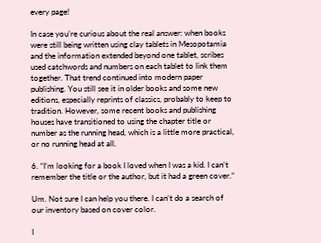every page!

In case you’re curious about the real answer: when books were still being written using clay tablets in Mesopotamia and the information extended beyond one tablet, scribes used catchwords and numbers on each tablet to link them together. That trend continued into modern paper publishing. You still see it in older books and some new editions, especially reprints of classics, probably to keep to tradition. However, some recent books and publishing houses have transitioned to using the chapter title or number as the running head, which is a little more practical, or no running head at all.

6. “I’m looking for a book I loved when I was a kid. I can’t remember the title or the author, but it had a green cover.”

Um. Not sure I can help you there. I can’t do a search of our inventory based on cover color.

I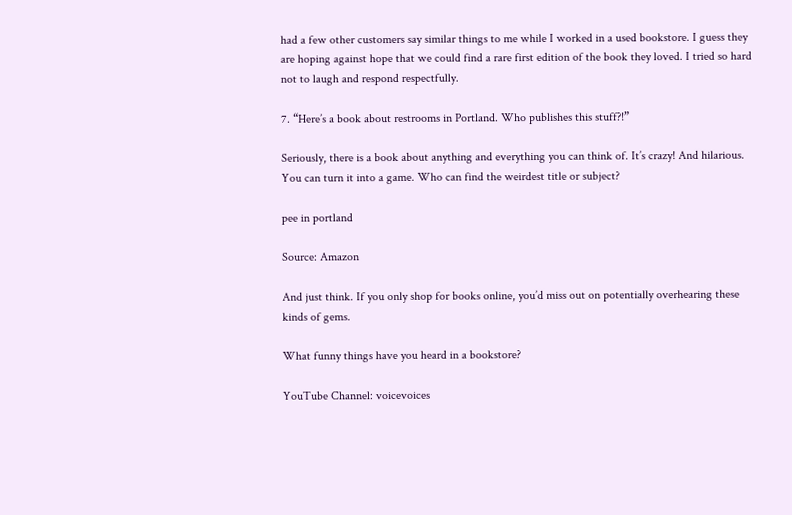had a few other customers say similar things to me while I worked in a used bookstore. I guess they are hoping against hope that we could find a rare first edition of the book they loved. I tried so hard not to laugh and respond respectfully.

7. “Here’s a book about restrooms in Portland. Who publishes this stuff?!”

Seriously, there is a book about anything and everything you can think of. It’s crazy! And hilarious. You can turn it into a game. Who can find the weirdest title or subject?

pee in portland

Source: Amazon

And just think. If you only shop for books online, you’d miss out on potentially overhearing these kinds of gems.

What funny things have you heard in a bookstore?

YouTube Channel: voicevoices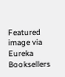Featured image via Eureka Booksellers